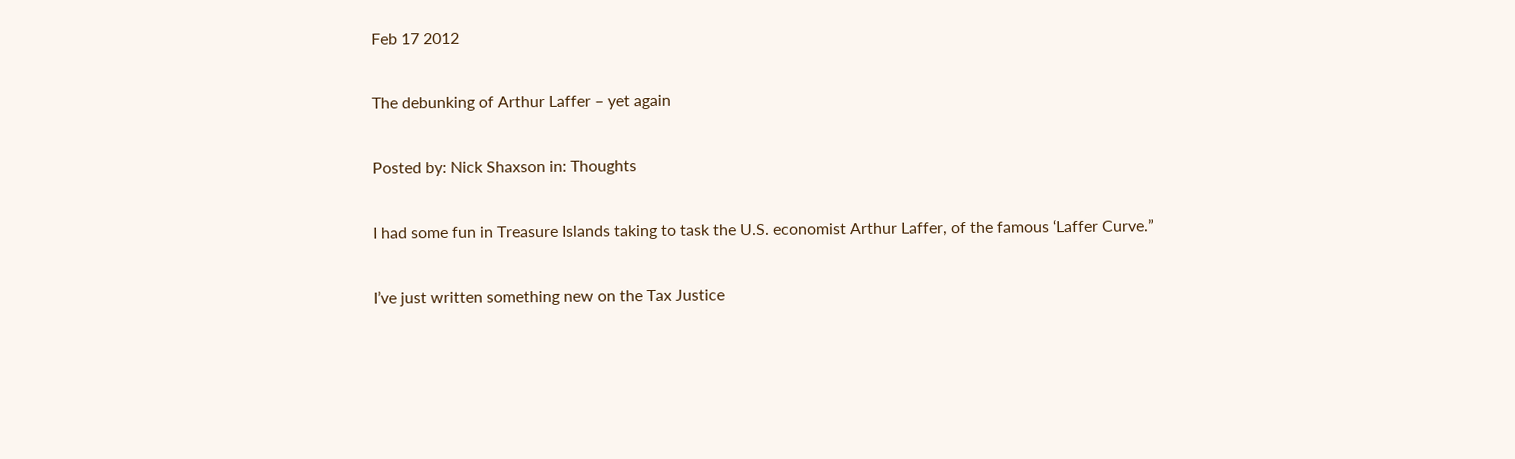Feb 17 2012

The debunking of Arthur Laffer – yet again

Posted by: Nick Shaxson in: Thoughts

I had some fun in Treasure Islands taking to task the U.S. economist Arthur Laffer, of the famous ‘Laffer Curve.”

I’ve just written something new on the Tax Justice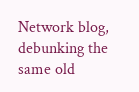Network blog, debunking the same old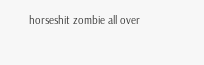horseshit zombie all over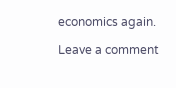economics again.

Leave a comment